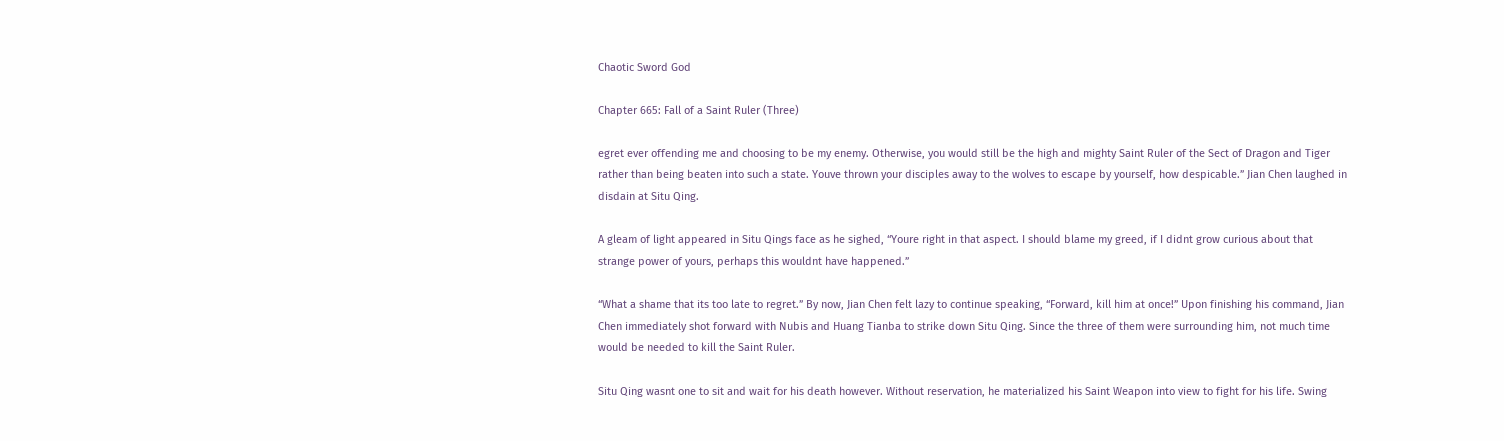Chaotic Sword God

Chapter 665: Fall of a Saint Ruler (Three)

egret ever offending me and choosing to be my enemy. Otherwise, you would still be the high and mighty Saint Ruler of the Sect of Dragon and Tiger rather than being beaten into such a state. Youve thrown your disciples away to the wolves to escape by yourself, how despicable.” Jian Chen laughed in disdain at Situ Qing.

A gleam of light appeared in Situ Qings face as he sighed, “Youre right in that aspect. I should blame my greed, if I didnt grow curious about that strange power of yours, perhaps this wouldnt have happened.”

“What a shame that its too late to regret.” By now, Jian Chen felt lazy to continue speaking, “Forward, kill him at once!” Upon finishing his command, Jian Chen immediately shot forward with Nubis and Huang Tianba to strike down Situ Qing. Since the three of them were surrounding him, not much time would be needed to kill the Saint Ruler.

Situ Qing wasnt one to sit and wait for his death however. Without reservation, he materialized his Saint Weapon into view to fight for his life. Swing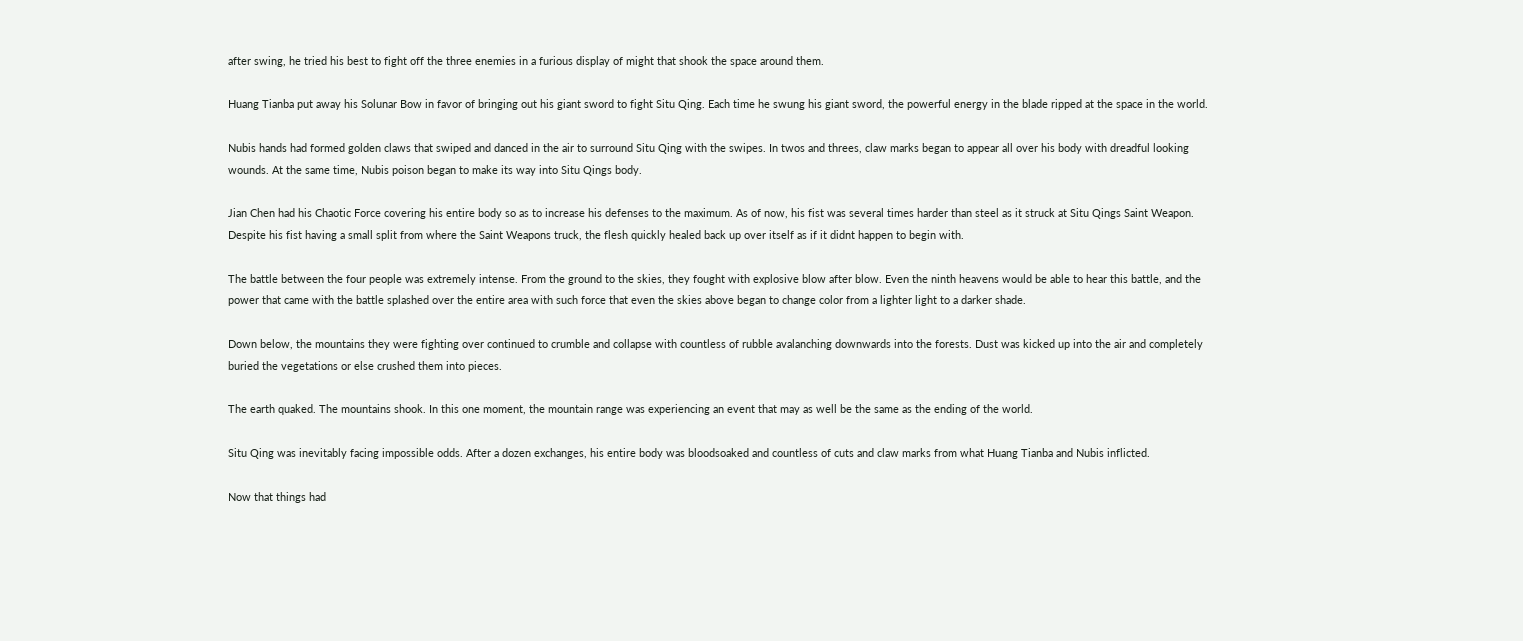after swing, he tried his best to fight off the three enemies in a furious display of might that shook the space around them.

Huang Tianba put away his Solunar Bow in favor of bringing out his giant sword to fight Situ Qing. Each time he swung his giant sword, the powerful energy in the blade ripped at the space in the world.

Nubis hands had formed golden claws that swiped and danced in the air to surround Situ Qing with the swipes. In twos and threes, claw marks began to appear all over his body with dreadful looking wounds. At the same time, Nubis poison began to make its way into Situ Qings body.

Jian Chen had his Chaotic Force covering his entire body so as to increase his defenses to the maximum. As of now, his fist was several times harder than steel as it struck at Situ Qings Saint Weapon. Despite his fist having a small split from where the Saint Weapons truck, the flesh quickly healed back up over itself as if it didnt happen to begin with.

The battle between the four people was extremely intense. From the ground to the skies, they fought with explosive blow after blow. Even the ninth heavens would be able to hear this battle, and the power that came with the battle splashed over the entire area with such force that even the skies above began to change color from a lighter light to a darker shade.

Down below, the mountains they were fighting over continued to crumble and collapse with countless of rubble avalanching downwards into the forests. Dust was kicked up into the air and completely buried the vegetations or else crushed them into pieces.

The earth quaked. The mountains shook. In this one moment, the mountain range was experiencing an event that may as well be the same as the ending of the world.

Situ Qing was inevitably facing impossible odds. After a dozen exchanges, his entire body was bloodsoaked and countless of cuts and claw marks from what Huang Tianba and Nubis inflicted.

Now that things had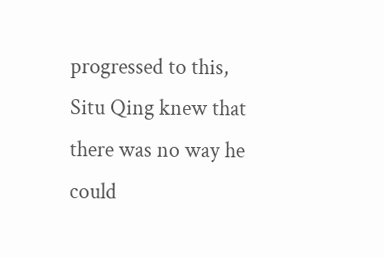progressed to this, Situ Qing knew that there was no way he could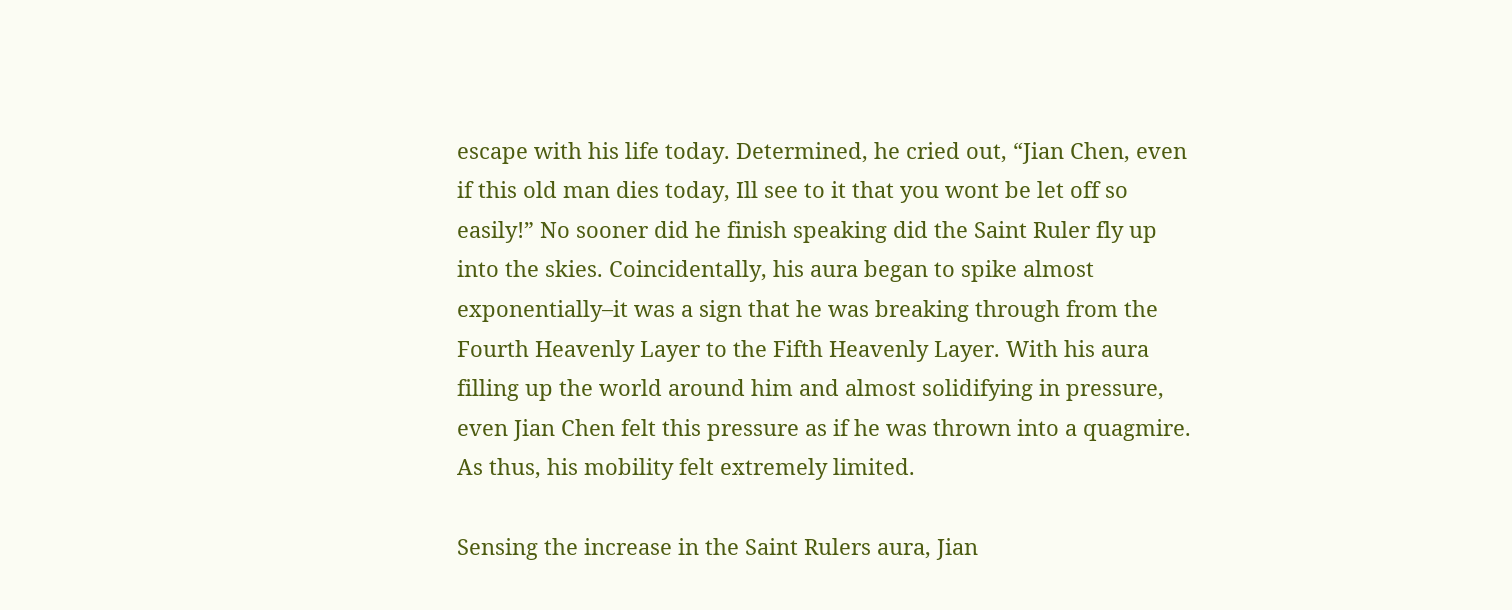escape with his life today. Determined, he cried out, “Jian Chen, even if this old man dies today, Ill see to it that you wont be let off so easily!” No sooner did he finish speaking did the Saint Ruler fly up into the skies. Coincidentally, his aura began to spike almost exponentially–it was a sign that he was breaking through from the Fourth Heavenly Layer to the Fifth Heavenly Layer. With his aura filling up the world around him and almost solidifying in pressure, even Jian Chen felt this pressure as if he was thrown into a quagmire. As thus, his mobility felt extremely limited.

Sensing the increase in the Saint Rulers aura, Jian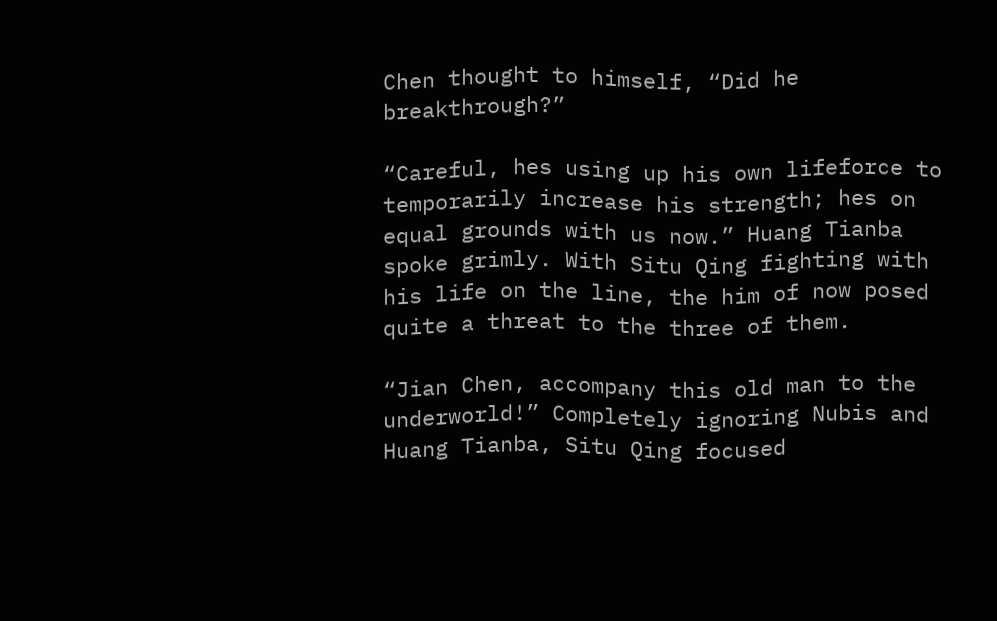Chen thought to himself, “Did he breakthrough?”

“Careful, hes using up his own lifeforce to temporarily increase his strength; hes on equal grounds with us now.” Huang Tianba spoke grimly. With Situ Qing fighting with his life on the line, the him of now posed quite a threat to the three of them.

“Jian Chen, accompany this old man to the underworld!” Completely ignoring Nubis and Huang Tianba, Situ Qing focused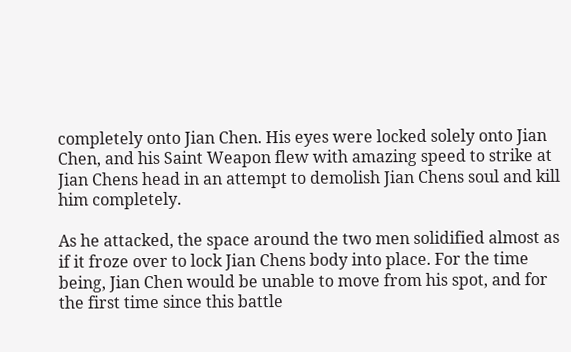completely onto Jian Chen. His eyes were locked solely onto Jian Chen, and his Saint Weapon flew with amazing speed to strike at Jian Chens head in an attempt to demolish Jian Chens soul and kill him completely.

As he attacked, the space around the two men solidified almost as if it froze over to lock Jian Chens body into place. For the time being, Jian Chen would be unable to move from his spot, and for the first time since this battle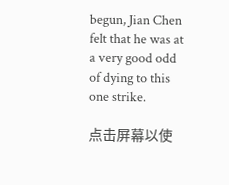begun, Jian Chen felt that he was at a very good odd of dying to this one strike.

点击屏幕以使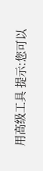用高级工具 提示:您可以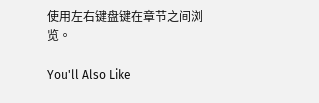使用左右键盘键在章节之间浏览。

You'll Also Like